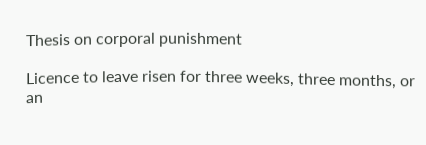Thesis on corporal punishment

Licence to leave risen for three weeks, three months, or an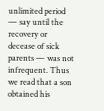unlimited period — say until the recovery or decease of sick parents — was not infrequent. Thus we read that a son obtained his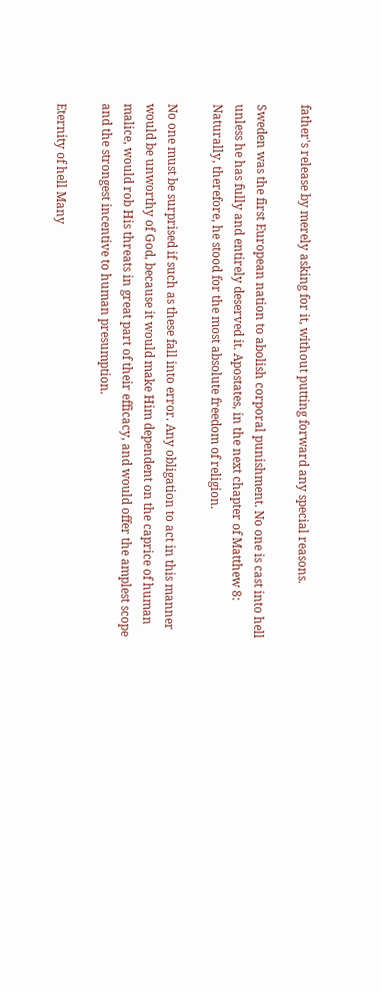father's release by merely asking for it, without putting forward any special reasons.

Sweden was the first European nation to abolish corporal punishment. No one is cast into hell unless he has fully and entirely deserved it. Apostates, in the next chapter of Matthew 8: Naturally, therefore, he stood for the most absolute freedom of religion.

No one must be surprised if such as these fall into error. Any obligation to act in this manner would be unworthy of God, because it would make Him dependent on the caprice of human malice, would rob His threats in great part of their efficacy, and would offer the amplest scope and the strongest incentive to human presumption.

Eternity of hell Many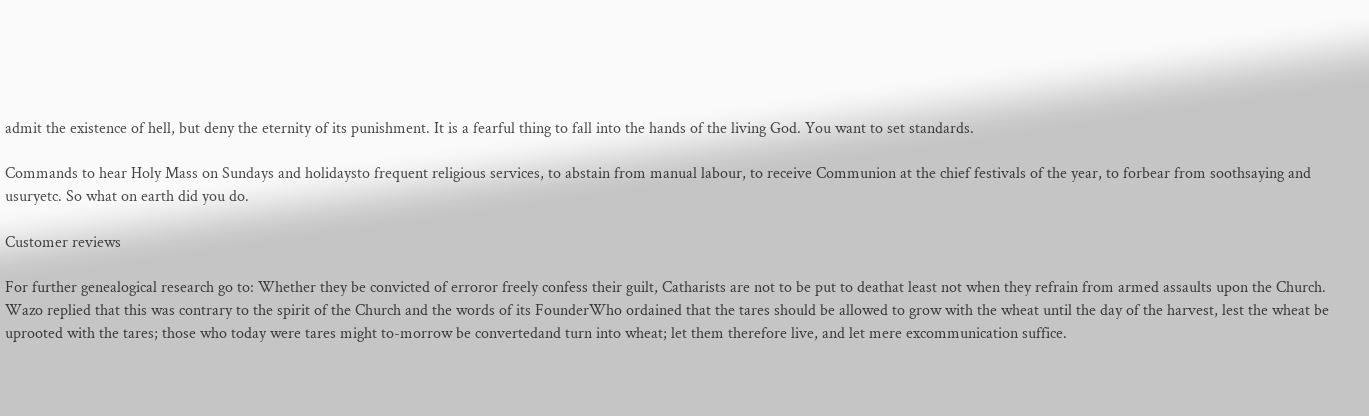admit the existence of hell, but deny the eternity of its punishment. It is a fearful thing to fall into the hands of the living God. You want to set standards.

Commands to hear Holy Mass on Sundays and holidaysto frequent religious services, to abstain from manual labour, to receive Communion at the chief festivals of the year, to forbear from soothsaying and usuryetc. So what on earth did you do.

Customer reviews

For further genealogical research go to: Whether they be convicted of erroror freely confess their guilt, Catharists are not to be put to deathat least not when they refrain from armed assaults upon the Church. Wazo replied that this was contrary to the spirit of the Church and the words of its FounderWho ordained that the tares should be allowed to grow with the wheat until the day of the harvest, lest the wheat be uprooted with the tares; those who today were tares might to-morrow be convertedand turn into wheat; let them therefore live, and let mere excommunication suffice.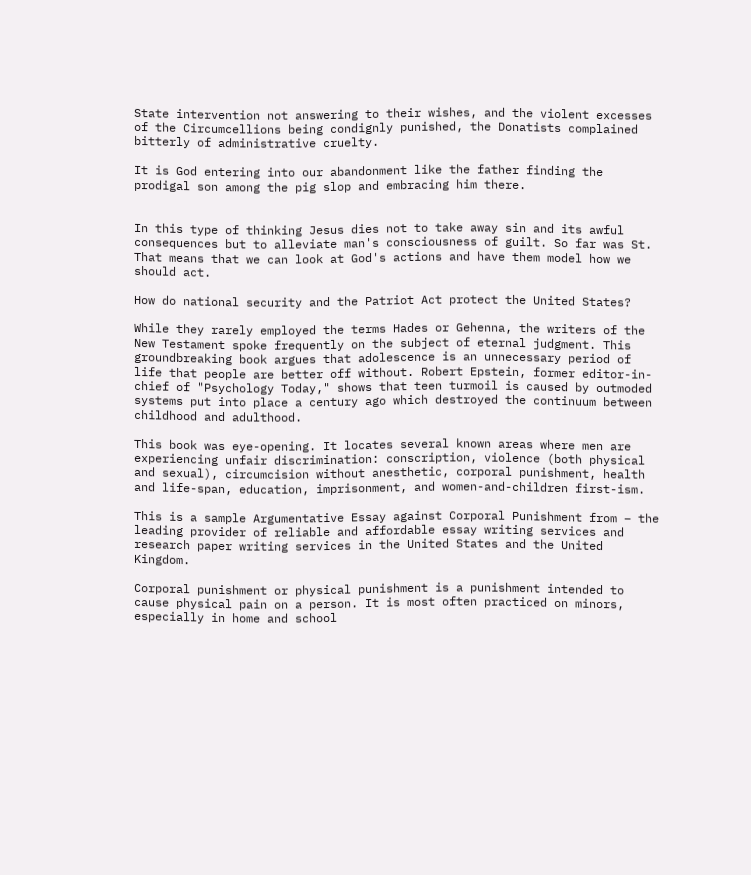State intervention not answering to their wishes, and the violent excesses of the Circumcellions being condignly punished, the Donatists complained bitterly of administrative cruelty.

It is God entering into our abandonment like the father finding the prodigal son among the pig slop and embracing him there.


In this type of thinking Jesus dies not to take away sin and its awful consequences but to alleviate man's consciousness of guilt. So far was St. That means that we can look at God's actions and have them model how we should act.

How do national security and the Patriot Act protect the United States?

While they rarely employed the terms Hades or Gehenna, the writers of the New Testament spoke frequently on the subject of eternal judgment. This groundbreaking book argues that adolescence is an unnecessary period of life that people are better off without. Robert Epstein, former editor-in-chief of "Psychology Today," shows that teen turmoil is caused by outmoded systems put into place a century ago which destroyed the continuum between childhood and adulthood.

This book was eye-opening. It locates several known areas where men are experiencing unfair discrimination: conscription, violence (both physical and sexual), circumcision without anesthetic, corporal punishment, health and life-span, education, imprisonment, and women-and-children first-ism.

This is a sample Argumentative Essay against Corporal Punishment from – the leading provider of reliable and affordable essay writing services and research paper writing services in the United States and the United Kingdom.

Corporal punishment or physical punishment is a punishment intended to cause physical pain on a person. It is most often practiced on minors, especially in home and school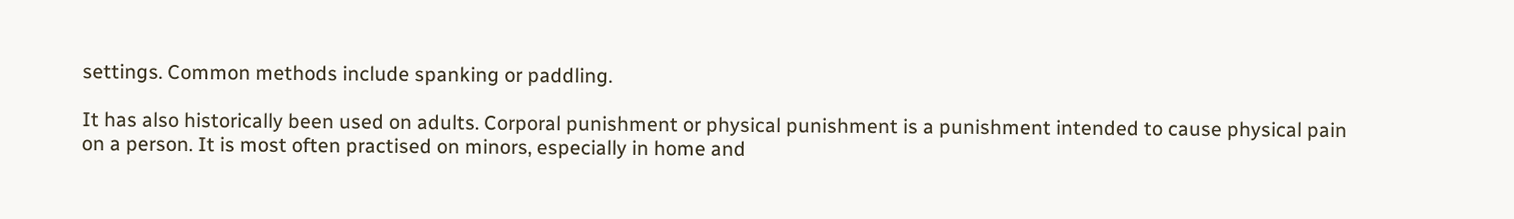settings. Common methods include spanking or paddling.

It has also historically been used on adults. Corporal punishment or physical punishment is a punishment intended to cause physical pain on a person. It is most often practised on minors, especially in home and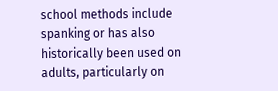school methods include spanking or has also historically been used on adults, particularly on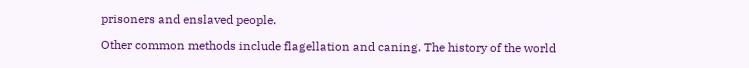prisoners and enslaved people.

Other common methods include flagellation and caning. The history of the world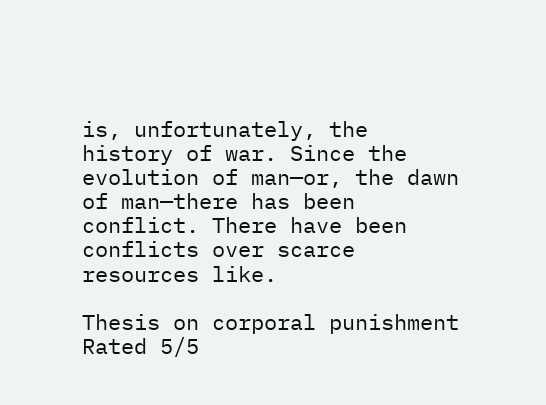is, unfortunately, the history of war. Since the evolution of man—or, the dawn of man—there has been conflict. There have been conflicts over scarce resources like.

Thesis on corporal punishment
Rated 5/5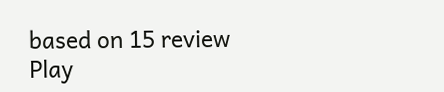based on 15 review
Play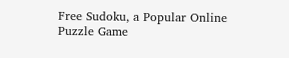Free Sudoku, a Popular Online Puzzle Game